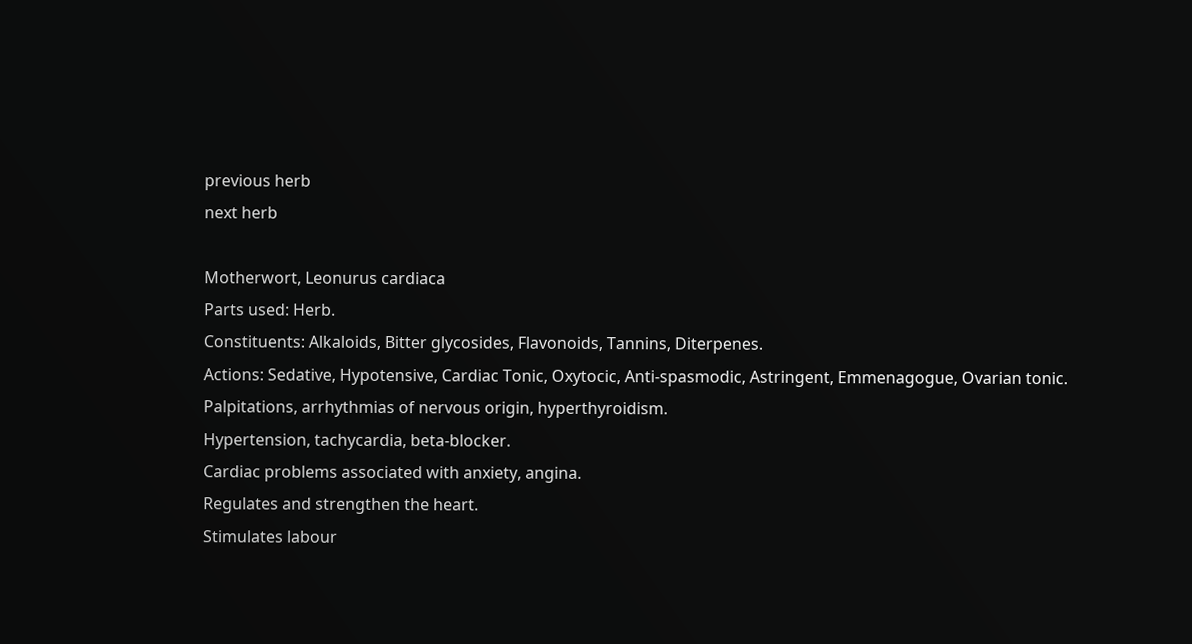previous herb
next herb

Motherwort, Leonurus cardiaca
Parts used: Herb.
Constituents: Alkaloids, Bitter glycosides, Flavonoids, Tannins, Diterpenes.
Actions: Sedative, Hypotensive, Cardiac Tonic, Oxytocic, Anti-spasmodic, Astringent, Emmenagogue, Ovarian tonic.
Palpitations, arrhythmias of nervous origin, hyperthyroidism.
Hypertension, tachycardia, beta-blocker.
Cardiac problems associated with anxiety, angina.
Regulates and strengthen the heart.
Stimulates labour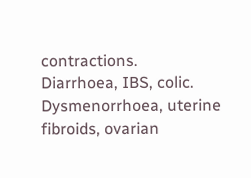contractions.
Diarrhoea, IBS, colic.
Dysmenorrhoea, uterine fibroids, ovarian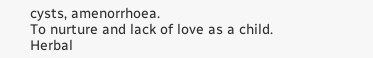cysts, amenorrhoea.
To nurture and lack of love as a child.
Herbal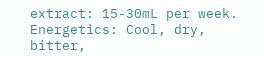extract: 15-30mL per week.
Energetics: Cool, dry, bitter,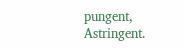pungent, Astringent.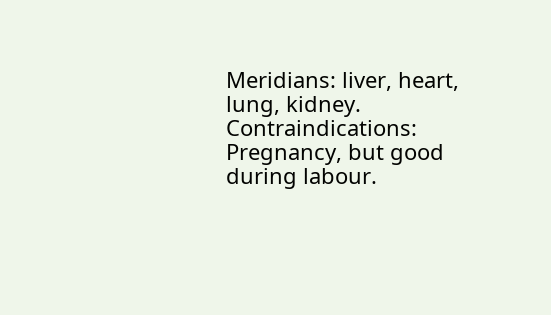Meridians: liver, heart, lung, kidney.
Contraindications: Pregnancy, but good during labour.